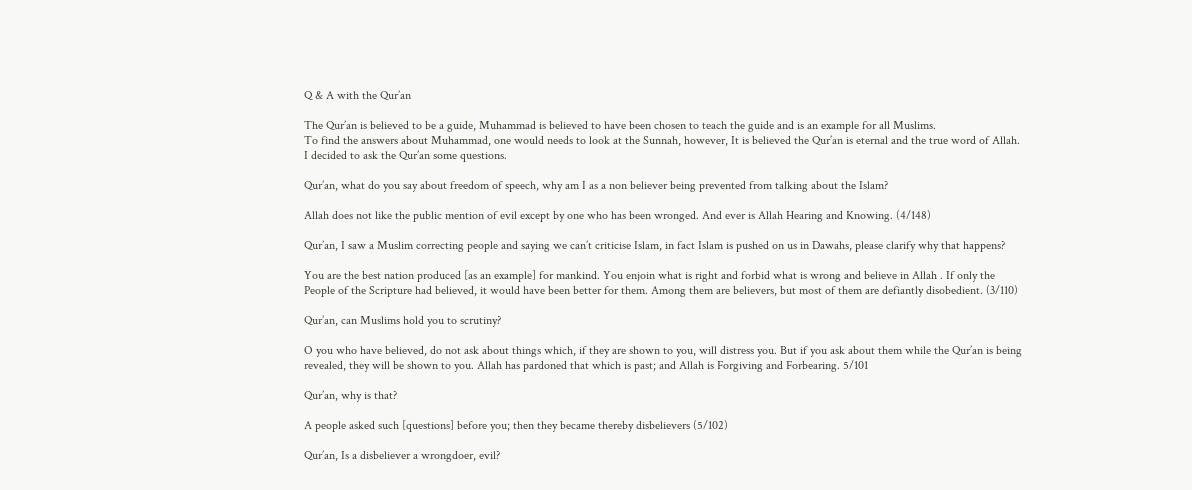Q & A with the Qur’an

The Qur’an is believed to be a guide, Muhammad is believed to have been chosen to teach the guide and is an example for all Muslims.
To find the answers about Muhammad, one would needs to look at the Sunnah, however, It is believed the Qur’an is eternal and the true word of Allah.
I decided to ask the Qur’an some questions.

Qur’an, what do you say about freedom of speech, why am I as a non believer being prevented from talking about the Islam?

Allah does not like the public mention of evil except by one who has been wronged. And ever is Allah Hearing and Knowing. (4/148)

Qur’an, I saw a Muslim correcting people and saying we can’t criticise Islam, in fact Islam is pushed on us in Dawahs, please clarify why that happens?

You are the best nation produced [as an example] for mankind. You enjoin what is right and forbid what is wrong and believe in Allah . If only the People of the Scripture had believed, it would have been better for them. Among them are believers, but most of them are defiantly disobedient. (3/110)

Qur’an, can Muslims hold you to scrutiny?

O you who have believed, do not ask about things which, if they are shown to you, will distress you. But if you ask about them while the Qur’an is being revealed, they will be shown to you. Allah has pardoned that which is past; and Allah is Forgiving and Forbearing. 5/101

Qur’an, why is that?

A people asked such [questions] before you; then they became thereby disbelievers (5/102)

Qur’an, Is a disbeliever a wrongdoer, evil?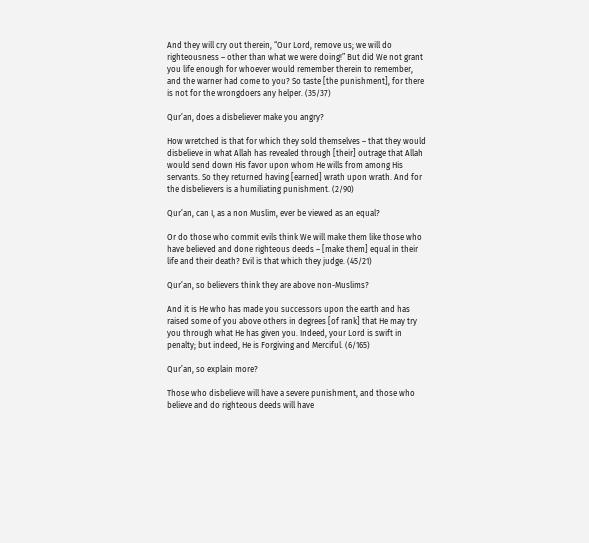And they will cry out therein, “Our Lord, remove us; we will do righteousness – other than what we were doing!” But did We not grant you life enough for whoever would remember therein to remember, and the warner had come to you? So taste [the punishment], for there is not for the wrongdoers any helper. (35/37)

Qur’an, does a disbeliever make you angry?

How wretched is that for which they sold themselves – that they would disbelieve in what Allah has revealed through [their] outrage that Allah would send down His favor upon whom He wills from among His servants. So they returned having [earned] wrath upon wrath. And for the disbelievers is a humiliating punishment. (2/90)

Qur’an, can I, as a non Muslim, ever be viewed as an equal?

Or do those who commit evils think We will make them like those who have believed and done righteous deeds – [make them] equal in their life and their death? Evil is that which they judge. (45/21)

Qur’an, so believers think they are above non-Muslims?

And it is He who has made you successors upon the earth and has raised some of you above others in degrees [of rank] that He may try you through what He has given you. Indeed, your Lord is swift in penalty; but indeed, He is Forgiving and Merciful. (6/165)

Qur’an, so explain more?

Those who disbelieve will have a severe punishment, and those who believe and do righteous deeds will have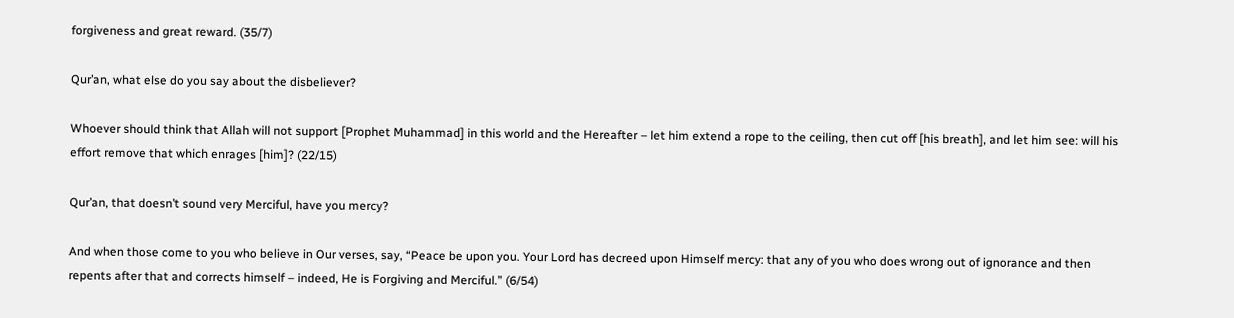forgiveness and great reward. (35/7)

Qur’an, what else do you say about the disbeliever?

Whoever should think that Allah will not support [Prophet Muhammad] in this world and the Hereafter – let him extend a rope to the ceiling, then cut off [his breath], and let him see: will his effort remove that which enrages [him]? (22/15)

Qur’an, that doesn’t sound very Merciful, have you mercy?

And when those come to you who believe in Our verses, say, “Peace be upon you. Your Lord has decreed upon Himself mercy: that any of you who does wrong out of ignorance and then repents after that and corrects himself – indeed, He is Forgiving and Merciful.” (6/54)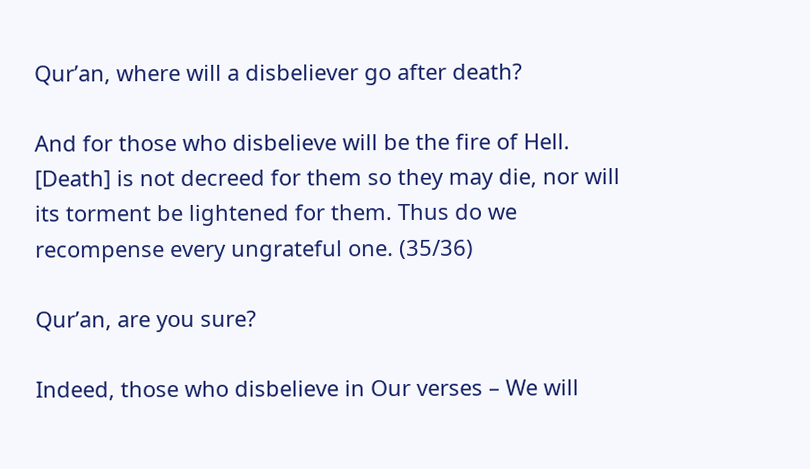Qur’an, where will a disbeliever go after death?

And for those who disbelieve will be the fire of Hell. [Death] is not decreed for them so they may die, nor will its torment be lightened for them. Thus do we recompense every ungrateful one. (35/36)

Qur’an, are you sure?

Indeed, those who disbelieve in Our verses – We will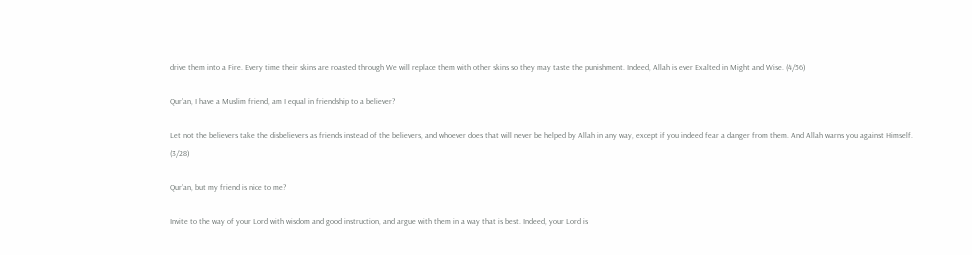drive them into a Fire. Every time their skins are roasted through We will replace them with other skins so they may taste the punishment. Indeed, Allah is ever Exalted in Might and Wise. (4/56)

Qur’an, I have a Muslim friend, am I equal in friendship to a believer?

Let not the believers take the disbelievers as friends instead of the believers, and whoever does that will never be helped by Allah in any way, except if you indeed fear a danger from them. And Allah warns you against Himself. (3/28)

Qur’an, but my friend is nice to me?

Invite to the way of your Lord with wisdom and good instruction, and argue with them in a way that is best. Indeed, your Lord is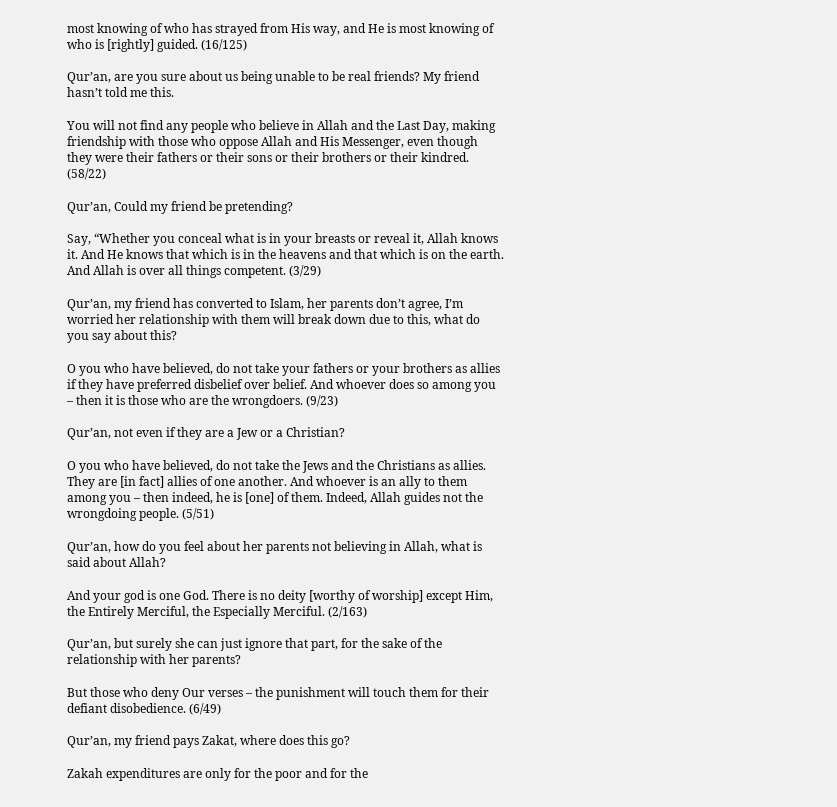most knowing of who has strayed from His way, and He is most knowing of who is [rightly] guided. (16/125)

Qur’an, are you sure about us being unable to be real friends? My friend hasn’t told me this.

You will not find any people who believe in Allah and the Last Day, making friendship with those who oppose Allah and His Messenger, even though they were their fathers or their sons or their brothers or their kindred. (58/22)

Qur’an, Could my friend be pretending?

Say, “Whether you conceal what is in your breasts or reveal it, Allah knows it. And He knows that which is in the heavens and that which is on the earth. And Allah is over all things competent. (3/29)

Qur’an, my friend has converted to Islam, her parents don’t agree, I’m worried her relationship with them will break down due to this, what do you say about this?

O you who have believed, do not take your fathers or your brothers as allies if they have preferred disbelief over belief. And whoever does so among you – then it is those who are the wrongdoers. (9/23)

Qur’an, not even if they are a Jew or a Christian?

O you who have believed, do not take the Jews and the Christians as allies. They are [in fact] allies of one another. And whoever is an ally to them among you – then indeed, he is [one] of them. Indeed, Allah guides not the wrongdoing people. (5/51)

Qur’an, how do you feel about her parents not believing in Allah, what is said about Allah?

And your god is one God. There is no deity [worthy of worship] except Him, the Entirely Merciful, the Especially Merciful. (2/163)

Qur’an, but surely she can just ignore that part, for the sake of the relationship with her parents?

But those who deny Our verses – the punishment will touch them for their defiant disobedience. (6/49)

Qur’an, my friend pays Zakat, where does this go?

Zakah expenditures are only for the poor and for the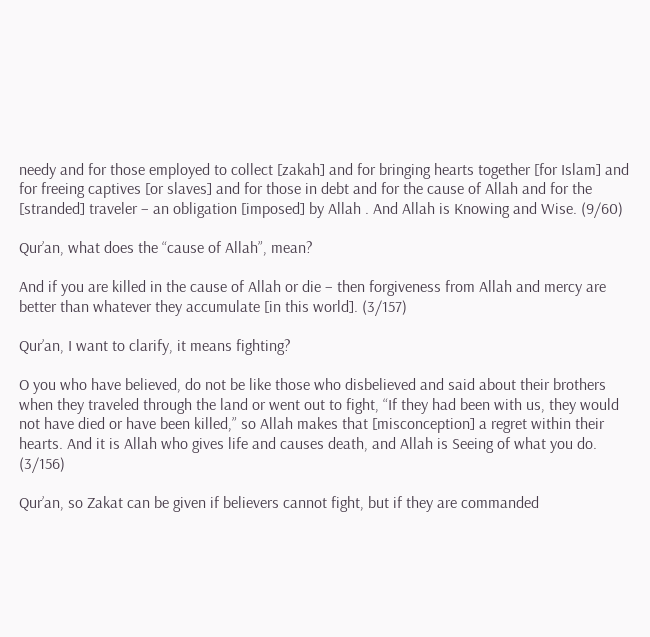needy and for those employed to collect [zakah] and for bringing hearts together [for Islam] and for freeing captives [or slaves] and for those in debt and for the cause of Allah and for the [stranded] traveler – an obligation [imposed] by Allah . And Allah is Knowing and Wise. (9/60)

Qur’an, what does the “cause of Allah”, mean?

And if you are killed in the cause of Allah or die – then forgiveness from Allah and mercy are better than whatever they accumulate [in this world]. (3/157)

Qur’an, I want to clarify, it means fighting?

O you who have believed, do not be like those who disbelieved and said about their brothers when they traveled through the land or went out to fight, “If they had been with us, they would not have died or have been killed,” so Allah makes that [misconception] a regret within their hearts. And it is Allah who gives life and causes death, and Allah is Seeing of what you do. (3/156)

Qur’an, so Zakat can be given if believers cannot fight, but if they are commanded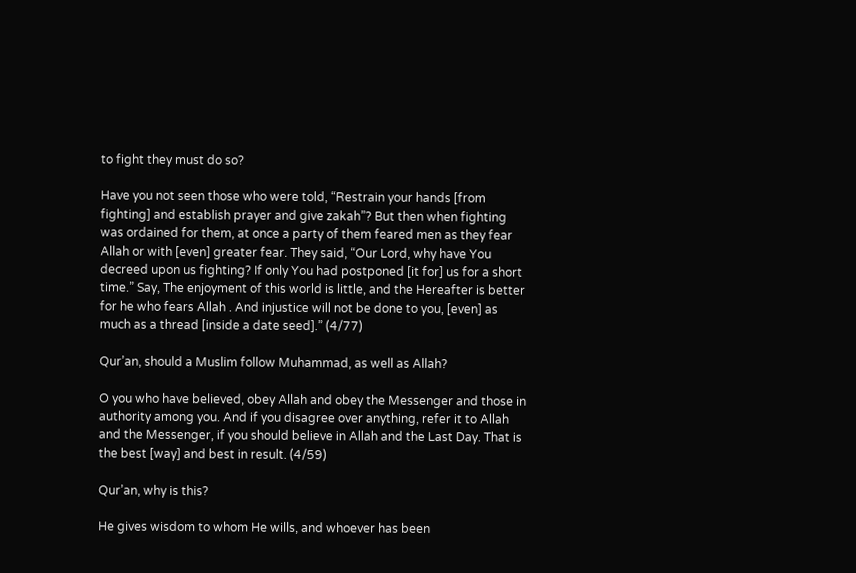to fight they must do so?

Have you not seen those who were told, “Restrain your hands [from fighting] and establish prayer and give zakah”? But then when fighting was ordained for them, at once a party of them feared men as they fear Allah or with [even] greater fear. They said, “Our Lord, why have You decreed upon us fighting? If only You had postponed [it for] us for a short time.” Say, The enjoyment of this world is little, and the Hereafter is better for he who fears Allah . And injustice will not be done to you, [even] as much as a thread [inside a date seed].” (4/77)

Qur’an, should a Muslim follow Muhammad, as well as Allah?

O you who have believed, obey Allah and obey the Messenger and those in authority among you. And if you disagree over anything, refer it to Allah and the Messenger, if you should believe in Allah and the Last Day. That is the best [way] and best in result. (4/59)

Qur’an, why is this?

He gives wisdom to whom He wills, and whoever has been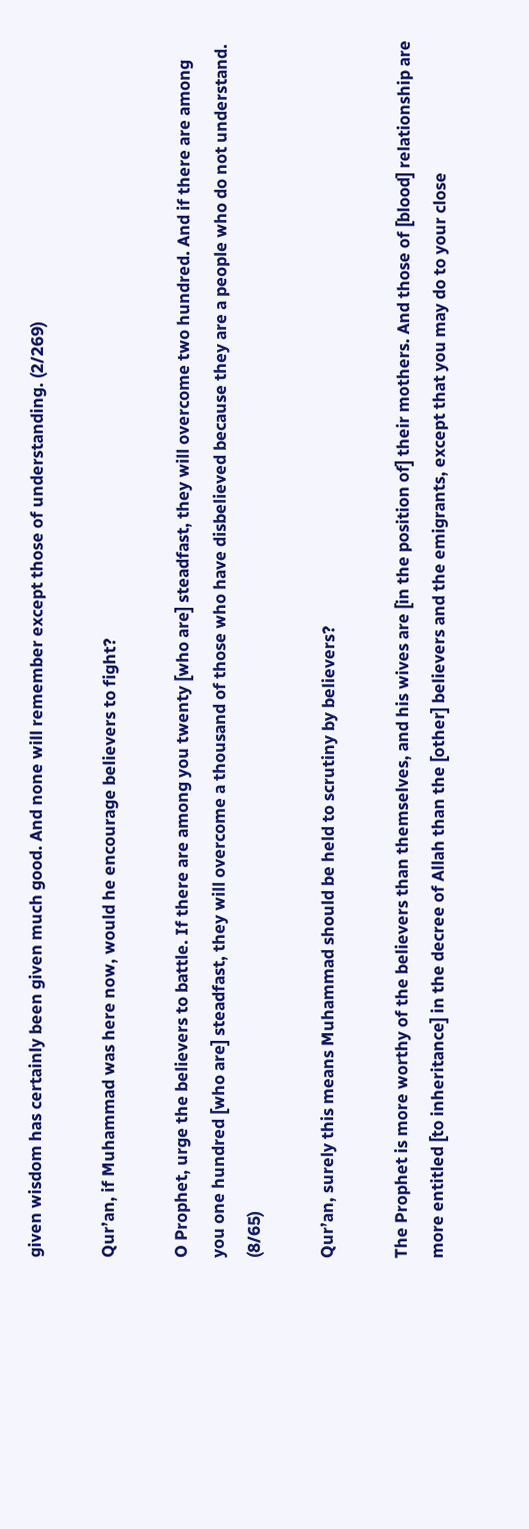given wisdom has certainly been given much good. And none will remember except those of understanding. (2/269)

Qur’an, if Muhammad was here now, would he encourage believers to fight?

O Prophet, urge the believers to battle. If there are among you twenty [who are] steadfast, they will overcome two hundred. And if there are among you one hundred [who are] steadfast, they will overcome a thousand of those who have disbelieved because they are a people who do not understand. (8/65)

Qur’an, surely this means Muhammad should be held to scrutiny by believers?

The Prophet is more worthy of the believers than themselves, and his wives are [in the position of] their mothers. And those of [blood] relationship are more entitled [to inheritance] in the decree of Allah than the [other] believers and the emigrants, except that you may do to your close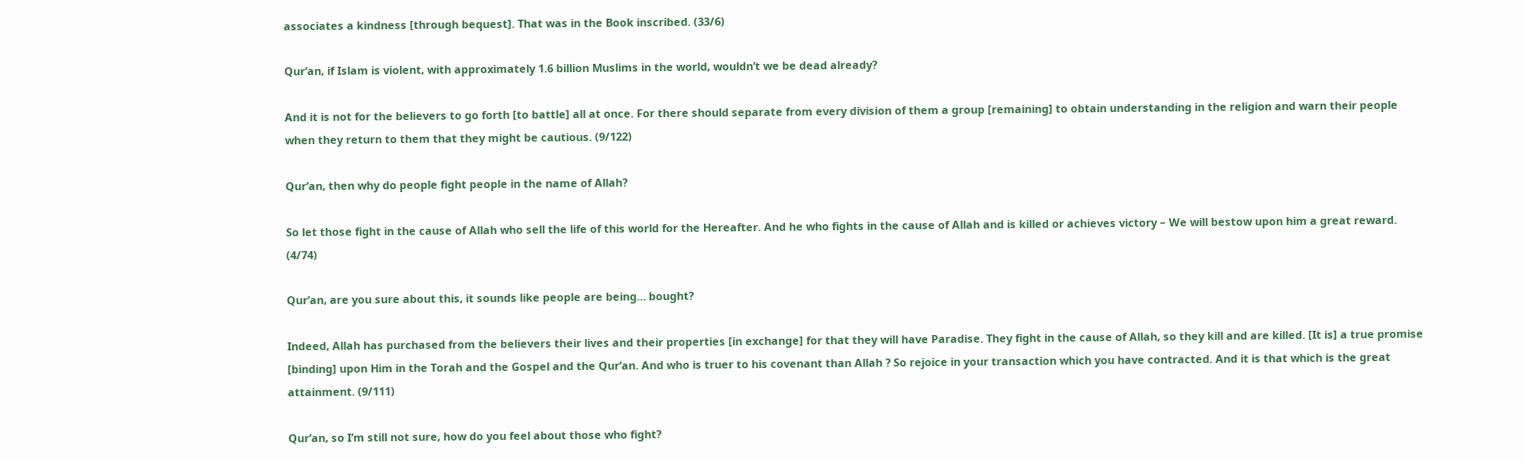associates a kindness [through bequest]. That was in the Book inscribed. (33/6)

Qur’an, if Islam is violent, with approximately 1.6 billion Muslims in the world, wouldn’t we be dead already?

And it is not for the believers to go forth [to battle] all at once. For there should separate from every division of them a group [remaining] to obtain understanding in the religion and warn their people when they return to them that they might be cautious. (9/122)

Qur’an, then why do people fight people in the name of Allah?

So let those fight in the cause of Allah who sell the life of this world for the Hereafter. And he who fights in the cause of Allah and is killed or achieves victory – We will bestow upon him a great reward. (4/74)

Qur’an, are you sure about this, it sounds like people are being… bought?

Indeed, Allah has purchased from the believers their lives and their properties [in exchange] for that they will have Paradise. They fight in the cause of Allah, so they kill and are killed. [It is] a true promise [binding] upon Him in the Torah and the Gospel and the Qur’an. And who is truer to his covenant than Allah ? So rejoice in your transaction which you have contracted. And it is that which is the great attainment. (9/111)

Qur’an, so I’m still not sure, how do you feel about those who fight?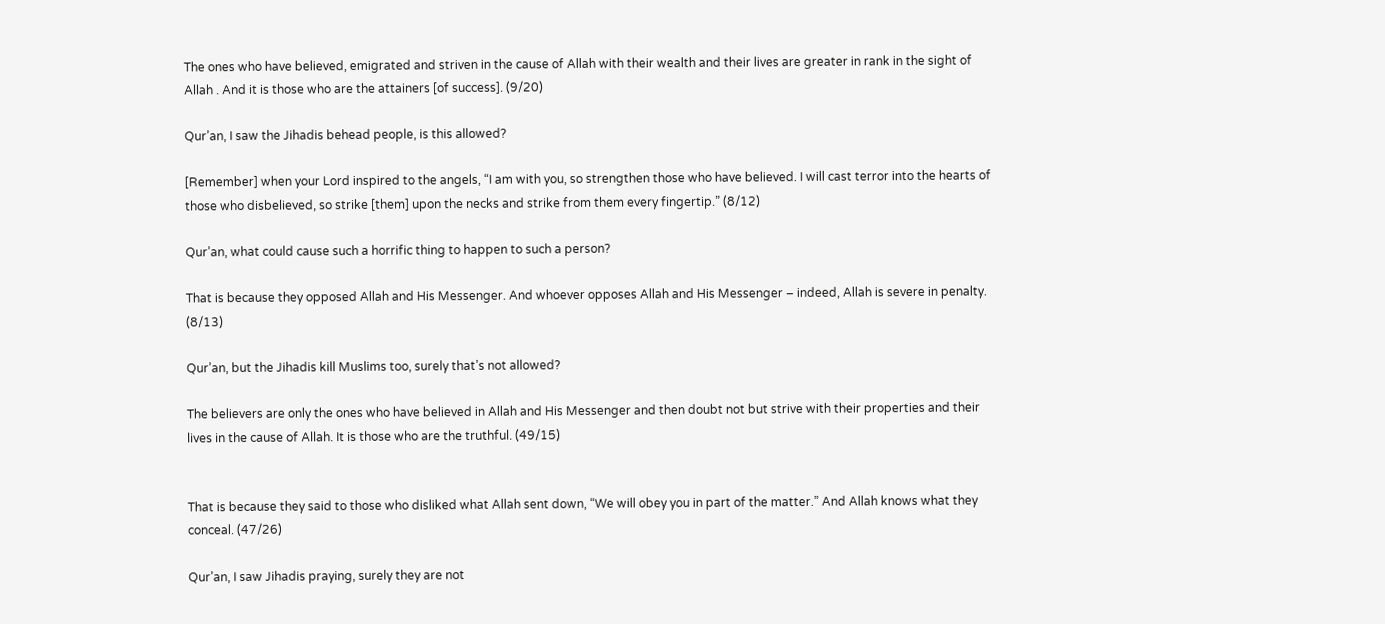The ones who have believed, emigrated and striven in the cause of Allah with their wealth and their lives are greater in rank in the sight of Allah . And it is those who are the attainers [of success]. (9/20)

Qur’an, I saw the Jihadis behead people, is this allowed?

[Remember] when your Lord inspired to the angels, “I am with you, so strengthen those who have believed. I will cast terror into the hearts of those who disbelieved, so strike [them] upon the necks and strike from them every fingertip.” (8/12)

Qur’an, what could cause such a horrific thing to happen to such a person?

That is because they opposed Allah and His Messenger. And whoever opposes Allah and His Messenger – indeed, Allah is severe in penalty. (8/13)

Qur’an, but the Jihadis kill Muslims too, surely that’s not allowed?

The believers are only the ones who have believed in Allah and His Messenger and then doubt not but strive with their properties and their lives in the cause of Allah. It is those who are the truthful. (49/15)


That is because they said to those who disliked what Allah sent down, “We will obey you in part of the matter.” And Allah knows what they conceal. (47/26)

Qur’an, I saw Jihadis praying, surely they are not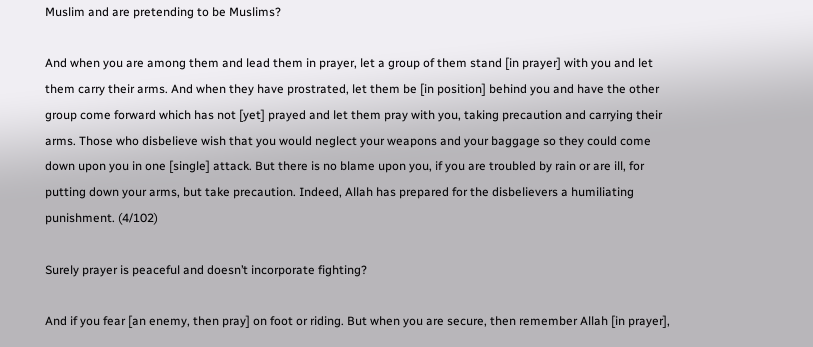Muslim and are pretending to be Muslims?

And when you are among them and lead them in prayer, let a group of them stand [in prayer] with you and let them carry their arms. And when they have prostrated, let them be [in position] behind you and have the other group come forward which has not [yet] prayed and let them pray with you, taking precaution and carrying their arms. Those who disbelieve wish that you would neglect your weapons and your baggage so they could come down upon you in one [single] attack. But there is no blame upon you, if you are troubled by rain or are ill, for putting down your arms, but take precaution. Indeed, Allah has prepared for the disbelievers a humiliating punishment. (4/102)

Surely prayer is peaceful and doesn’t incorporate fighting?

And if you fear [an enemy, then pray] on foot or riding. But when you are secure, then remember Allah [in prayer],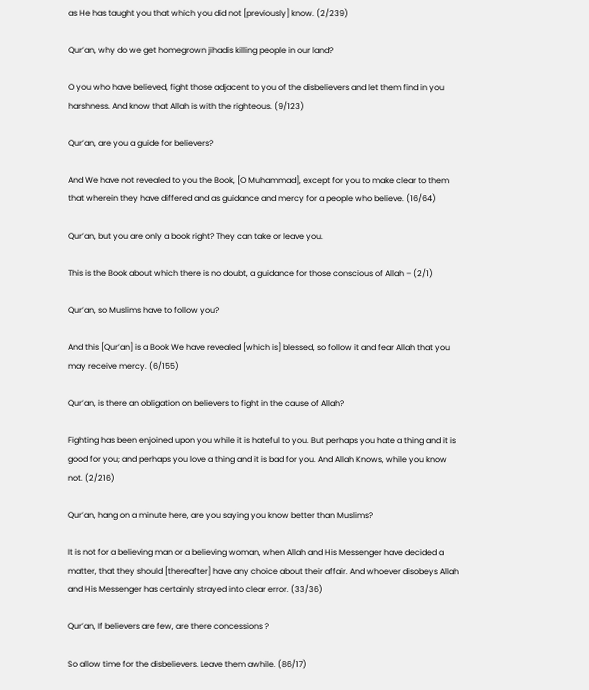as He has taught you that which you did not [previously] know. (2/239)

Qur’an, why do we get homegrown jihadis killing people in our land?

O you who have believed, fight those adjacent to you of the disbelievers and let them find in you harshness. And know that Allah is with the righteous. (9/123)

Qur’an, are you a guide for believers?

And We have not revealed to you the Book, [O Muhammad], except for you to make clear to them that wherein they have differed and as guidance and mercy for a people who believe. (16/64)

Qur’an, but you are only a book right? They can take or leave you.

This is the Book about which there is no doubt, a guidance for those conscious of Allah – (2/1)

Qur’an, so Muslims have to follow you?

And this [Qur’an] is a Book We have revealed [which is] blessed, so follow it and fear Allah that you may receive mercy. (6/155)

Qur’an, is there an obligation on believers to fight in the cause of Allah?

Fighting has been enjoined upon you while it is hateful to you. But perhaps you hate a thing and it is good for you; and perhaps you love a thing and it is bad for you. And Allah Knows, while you know not. (2/216)

Qur’an, hang on a minute here, are you saying you know better than Muslims?

It is not for a believing man or a believing woman, when Allah and His Messenger have decided a matter, that they should [thereafter] have any choice about their affair. And whoever disobeys Allah and His Messenger has certainly strayed into clear error. (33/36)

Qur’an, If believers are few, are there concessions ?

So allow time for the disbelievers. Leave them awhile. (86/17)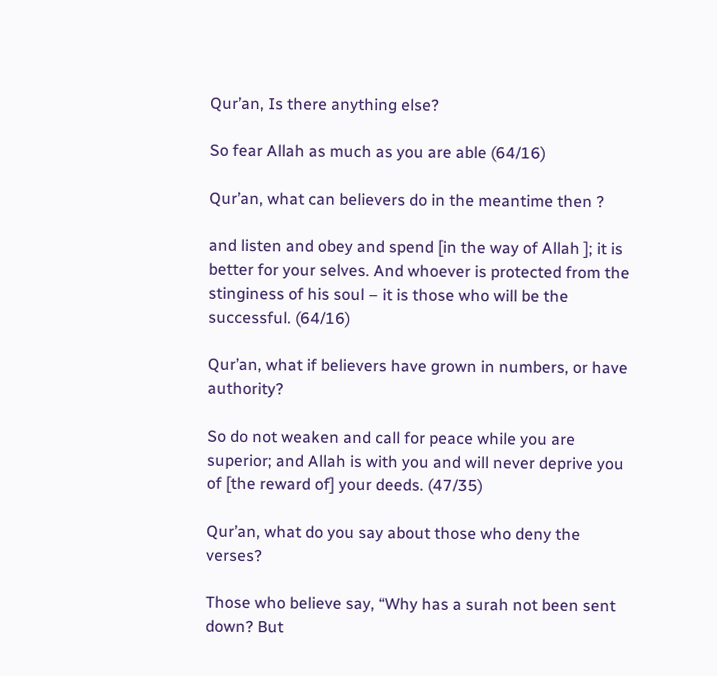Qur’an, Is there anything else?

So fear Allah as much as you are able (64/16)

Qur’an, what can believers do in the meantime then ?

and listen and obey and spend [in the way of Allah ]; it is better for your selves. And whoever is protected from the stinginess of his soul – it is those who will be the successful. (64/16)

Qur’an, what if believers have grown in numbers, or have authority?

So do not weaken and call for peace while you are superior; and Allah is with you and will never deprive you of [the reward of] your deeds. (47/35)

Qur’an, what do you say about those who deny the verses?

Those who believe say, “Why has a surah not been sent down? But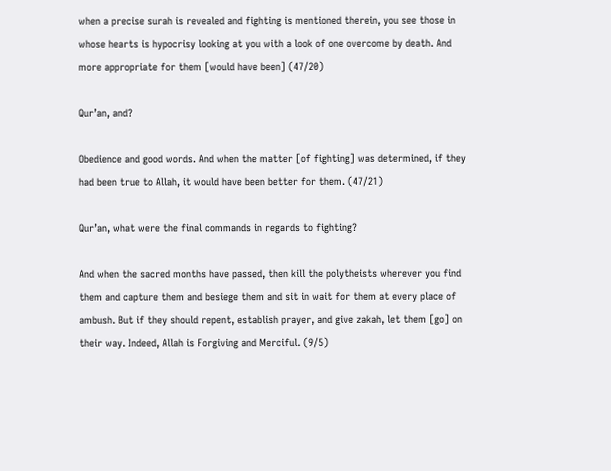when a precise surah is revealed and fighting is mentioned therein, you see those in whose hearts is hypocrisy looking at you with a look of one overcome by death. And more appropriate for them [would have been] (47/20)

Qur’an, and?

Obedience and good words. And when the matter [of fighting] was determined, if they had been true to Allah, it would have been better for them. (47/21)

Qur’an, what were the final commands in regards to fighting?

And when the sacred months have passed, then kill the polytheists wherever you find them and capture them and besiege them and sit in wait for them at every place of ambush. But if they should repent, establish prayer, and give zakah, let them [go] on their way. Indeed, Allah is Forgiving and Merciful. (9/5)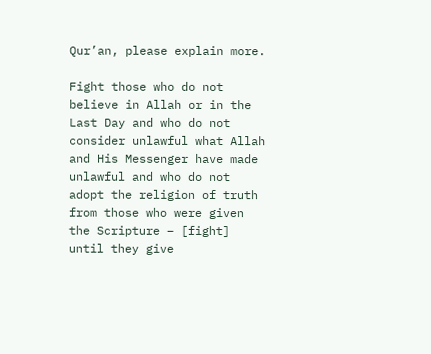Qur’an, please explain more.

Fight those who do not believe in Allah or in the Last Day and who do not consider unlawful what Allah and His Messenger have made unlawful and who do not adopt the religion of truth from those who were given the Scripture – [fight] until they give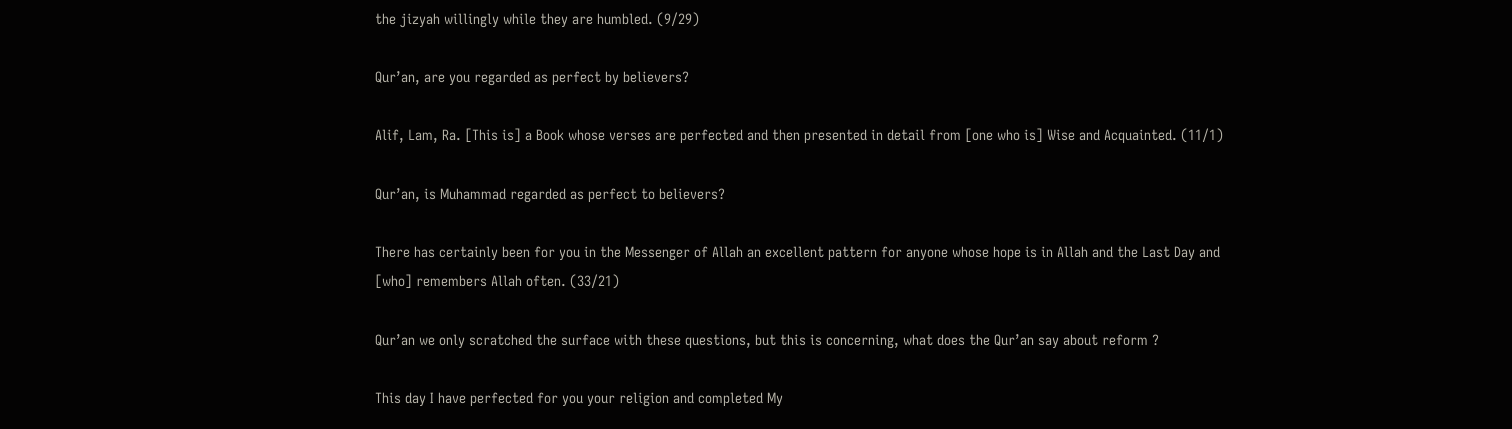the jizyah willingly while they are humbled. (9/29)

Qur’an, are you regarded as perfect by believers?

Alif, Lam, Ra. [This is] a Book whose verses are perfected and then presented in detail from [one who is] Wise and Acquainted. (11/1)

Qur’an, is Muhammad regarded as perfect to believers?

There has certainly been for you in the Messenger of Allah an excellent pattern for anyone whose hope is in Allah and the Last Day and [who] remembers Allah often. (33/21)

Qur’an we only scratched the surface with these questions, but this is concerning, what does the Qur’an say about reform ?

This day I have perfected for you your religion and completed My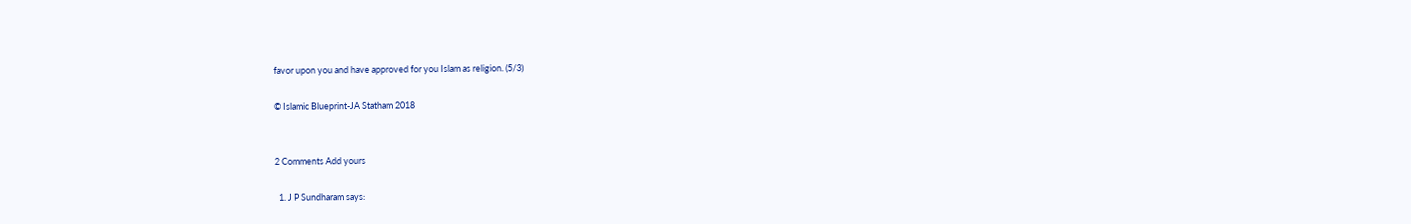favor upon you and have approved for you Islam as religion. (5/3)

© Islamic Blueprint-JA Statham 2018


2 Comments Add yours

  1. J P Sundharam says: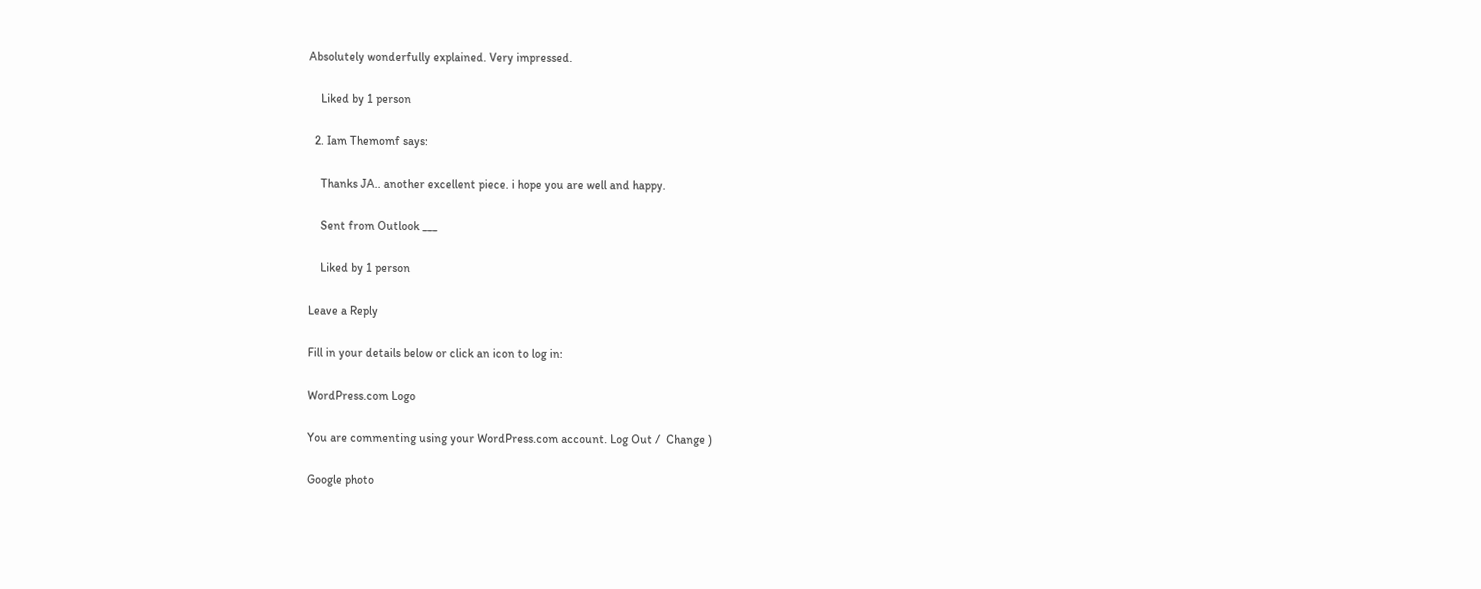Absolutely wonderfully explained. Very impressed.

    Liked by 1 person

  2. Iam Themomf says:

    Thanks JA.. another excellent piece. i hope you are well and happy.

    Sent from Outlook ___

    Liked by 1 person

Leave a Reply

Fill in your details below or click an icon to log in:

WordPress.com Logo

You are commenting using your WordPress.com account. Log Out /  Change )

Google photo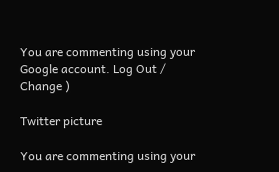You are commenting using your Google account. Log Out /  Change )

Twitter picture

You are commenting using your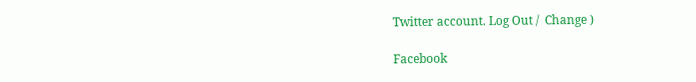Twitter account. Log Out /  Change )

Facebook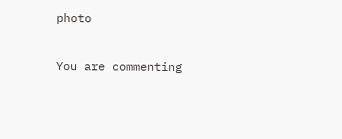photo

You are commenting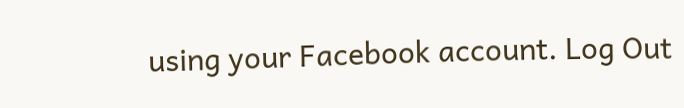using your Facebook account. Log Out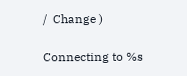/  Change )

Connecting to %s